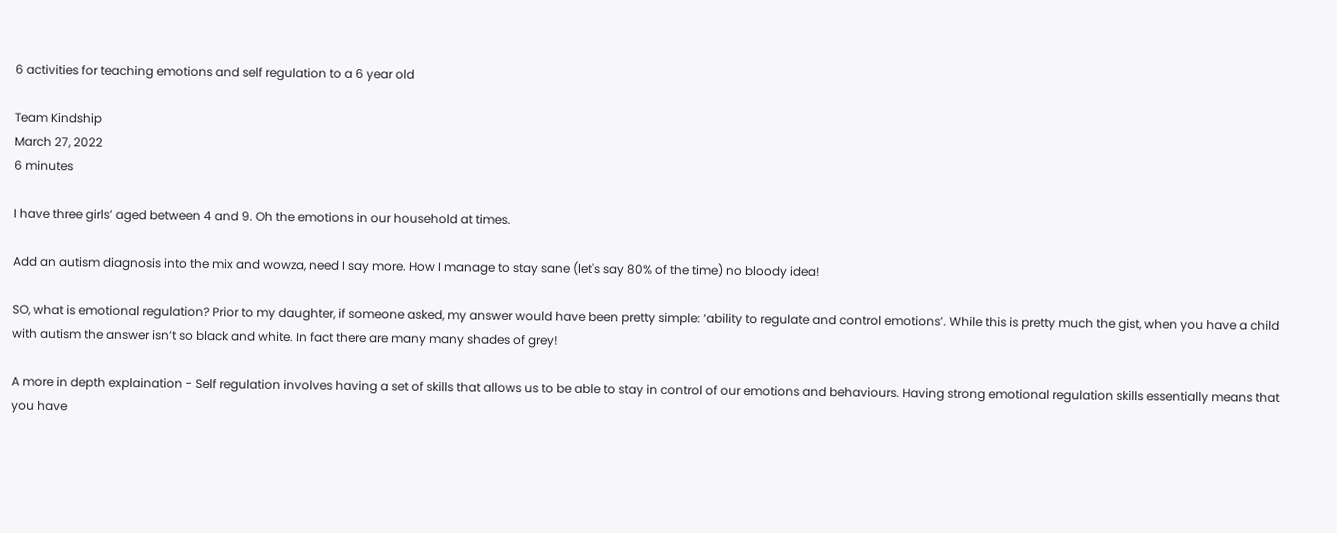6 activities for teaching emotions and self regulation to a 6 year old

Team Kindship
March 27, 2022
6 minutes

I have three girls’ aged between 4 and 9. Oh the emotions in our household at times.

Add an autism diagnosis into the mix and wowza, need I say more. How I manage to stay sane (let's say 80% of the time) no bloody idea!

SO, what is emotional regulation? Prior to my daughter, if someone asked, my answer would have been pretty simple: ‘ability to regulate and control emotions’. While this is pretty much the gist, when you have a child with autism the answer isn’t so black and white. In fact there are many many shades of grey!

A more in depth explaination - Self regulation involves having a set of skills that allows us to be able to stay in control of our emotions and behaviours. Having strong emotional regulation skills essentially means that you have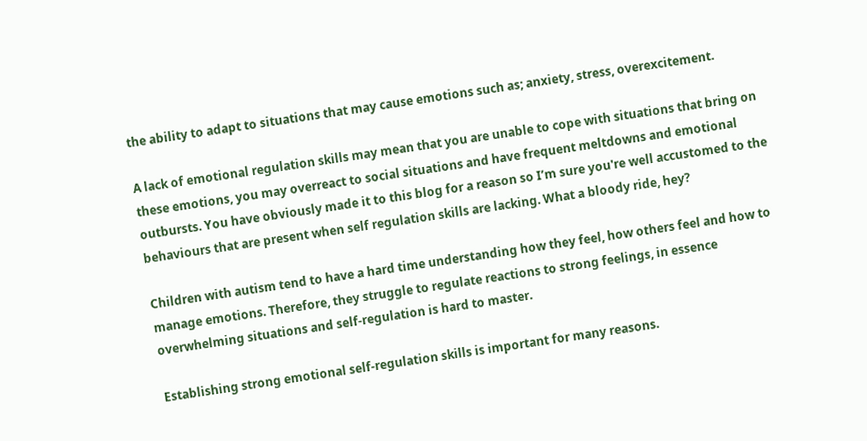the ability to adapt to situations that may cause emotions such as; anxiety, stress, overexcitement.

A lack of emotional regulation skills may mean that you are unable to cope with situations that bring on these emotions, you may overreact to social situations and have frequent meltdowns and emotional outbursts. You have obviously made it to this blog for a reason so I’m sure you're well accustomed to the behaviours that are present when self regulation skills are lacking. What a bloody ride, hey?

Children with autism tend to have a hard time understanding how they feel, how others feel and how to manage emotions. Therefore, they struggle to regulate reactions to strong feelings, in essence overwhelming situations and self-regulation is hard to master.

Establishing strong emotional self-regulation skills is important for many reasons.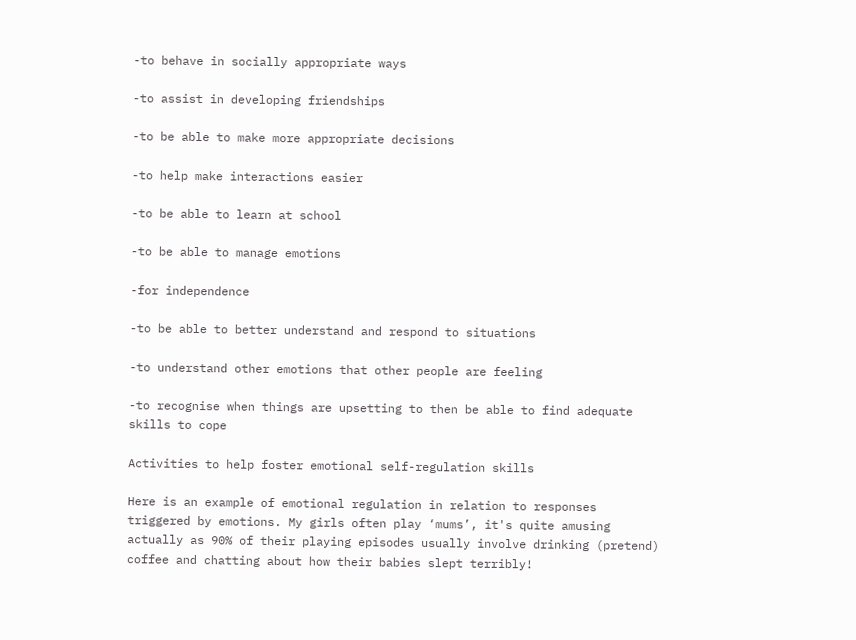-to behave in socially appropriate ways

-to assist in developing friendships

-to be able to make more appropriate decisions

-to help make interactions easier

-to be able to learn at school

-to be able to manage emotions

-for independence

-to be able to better understand and respond to situations

-to understand other emotions that other people are feeling

-to recognise when things are upsetting to then be able to find adequate skills to cope

Activities to help foster emotional self-regulation skills

Here is an example of emotional regulation in relation to responses triggered by emotions. My girls often play ‘mums’, it's quite amusing actually as 90% of their playing episodes usually involve drinking (pretend) coffee and chatting about how their babies slept terribly!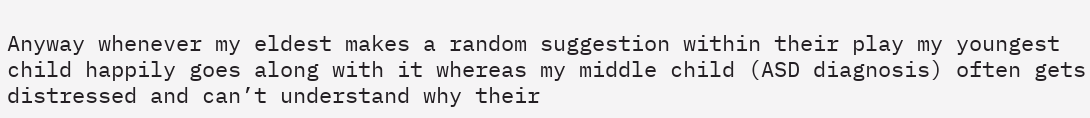Anyway whenever my eldest makes a random suggestion within their play my youngest child happily goes along with it whereas my middle child (ASD diagnosis) often gets distressed and can’t understand why their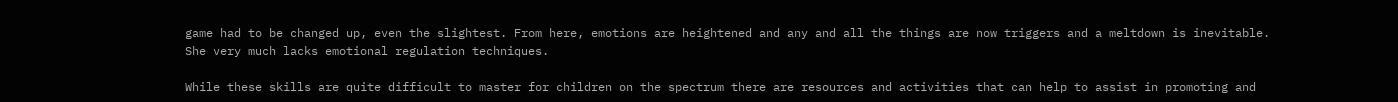game had to be changed up, even the slightest. From here, emotions are heightened and any and all the things are now triggers and a meltdown is inevitable. She very much lacks emotional regulation techniques.

While these skills are quite difficult to master for children on the spectrum there are resources and activities that can help to assist in promoting and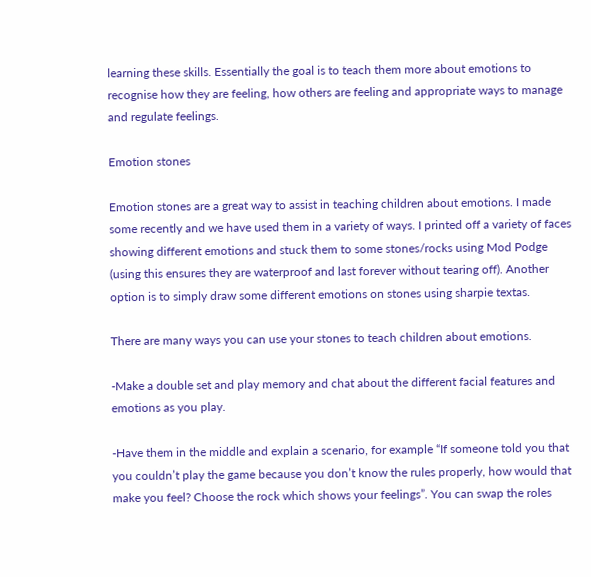learning these skills. Essentially the goal is to teach them more about emotions to recognise how they are feeling, how others are feeling and appropriate ways to manage and regulate feelings.

Emotion stones

Emotion stones are a great way to assist in teaching children about emotions. I made some recently and we have used them in a variety of ways. I printed off a variety of faces showing different emotions and stuck them to some stones/rocks using Mod Podge (using this ensures they are waterproof and last forever without tearing off). Another option is to simply draw some different emotions on stones using sharpie textas.

There are many ways you can use your stones to teach children about emotions.

-Make a double set and play memory and chat about the different facial features and emotions as you play.

-Have them in the middle and explain a scenario, for example “If someone told you that you couldn’t play the game because you don’t know the rules properly, how would that make you feel? Choose the rock which shows your feelings”. You can swap the roles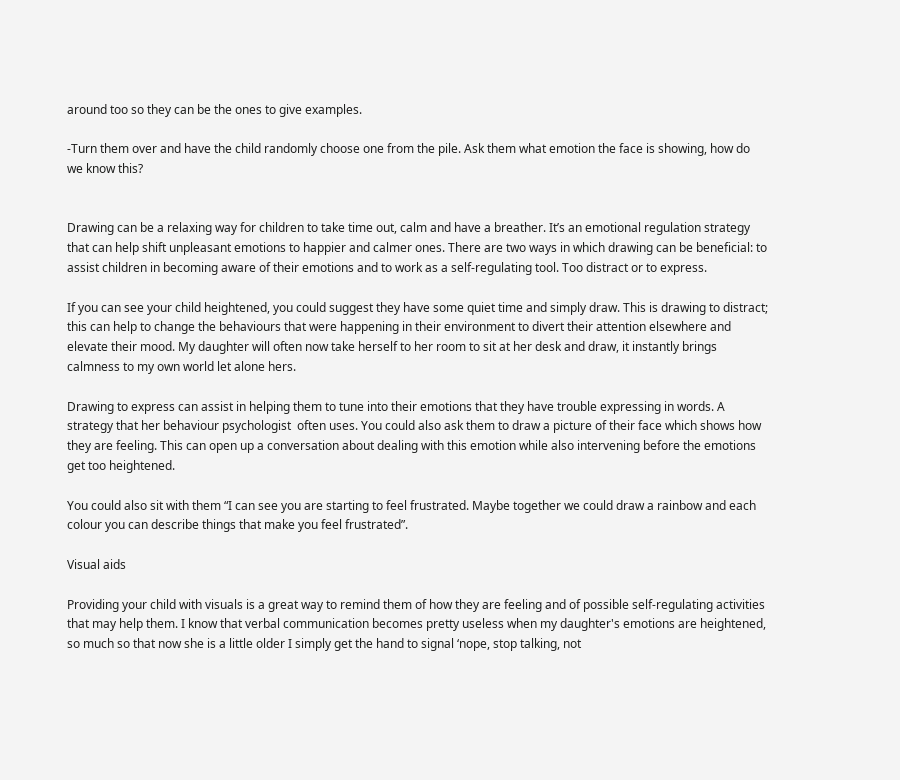around too so they can be the ones to give examples.

-Turn them over and have the child randomly choose one from the pile. Ask them what emotion the face is showing, how do we know this?


Drawing can be a relaxing way for children to take time out, calm and have a breather. It’s an emotional regulation strategy that can help shift unpleasant emotions to happier and calmer ones. There are two ways in which drawing can be beneficial: to assist children in becoming aware of their emotions and to work as a self-regulating tool. Too distract or to express.

If you can see your child heightened, you could suggest they have some quiet time and simply draw. This is drawing to distract; this can help to change the behaviours that were happening in their environment to divert their attention elsewhere and elevate their mood. My daughter will often now take herself to her room to sit at her desk and draw, it instantly brings calmness to my own world let alone hers.

Drawing to express can assist in helping them to tune into their emotions that they have trouble expressing in words. A strategy that her behaviour psychologist  often uses. You could also ask them to draw a picture of their face which shows how they are feeling. This can open up a conversation about dealing with this emotion while also intervening before the emotions get too heightened.

You could also sit with them “I can see you are starting to feel frustrated. Maybe together we could draw a rainbow and each colour you can describe things that make you feel frustrated”.

Visual aids

Providing your child with visuals is a great way to remind them of how they are feeling and of possible self-regulating activities that may help them. I know that verbal communication becomes pretty useless when my daughter's emotions are heightened, so much so that now she is a little older I simply get the hand to signal ‘nope, stop talking, not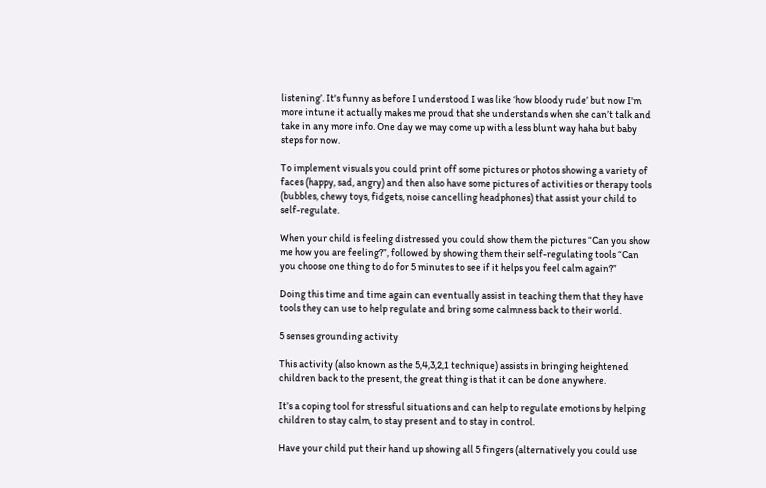listening’. It's funny as before I understood I was like ‘how bloody rude’ but now I'm more intune it actually makes me proud that she understands when she can’t talk and take in any more info. One day we may come up with a less blunt way haha but baby steps for now.

To implement visuals you could print off some pictures or photos showing a variety of faces (happy, sad, angry) and then also have some pictures of activities or therapy tools (bubbles, chewy toys, fidgets, noise cancelling headphones) that assist your child to self-regulate.

When your child is feeling distressed you could show them the pictures “Can you show me how you are feeling?”, followed by showing them their self-regulating tools “Can you choose one thing to do for 5 minutes to see if it helps you feel calm again?”

Doing this time and time again can eventually assist in teaching them that they have tools they can use to help regulate and bring some calmness back to their world.

5 senses grounding activity

This activity (also known as the 5,4,3,2,1 technique) assists in bringing heightened children back to the present, the great thing is that it can be done anywhere.

It’s a coping tool for stressful situations and can help to regulate emotions by helping children to stay calm, to stay present and to stay in control.

Have your child put their hand up showing all 5 fingers (alternatively you could use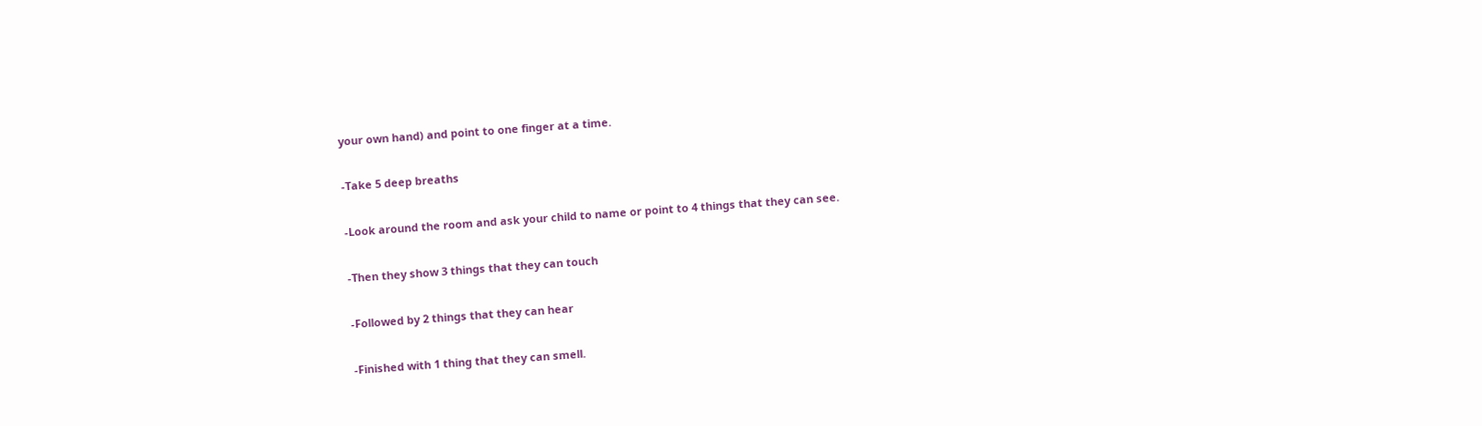your own hand) and point to one finger at a time.

-Take 5 deep breaths

-Look around the room and ask your child to name or point to 4 things that they can see.

-Then they show 3 things that they can touch

-Followed by 2 things that they can hear

-Finished with 1 thing that they can smell.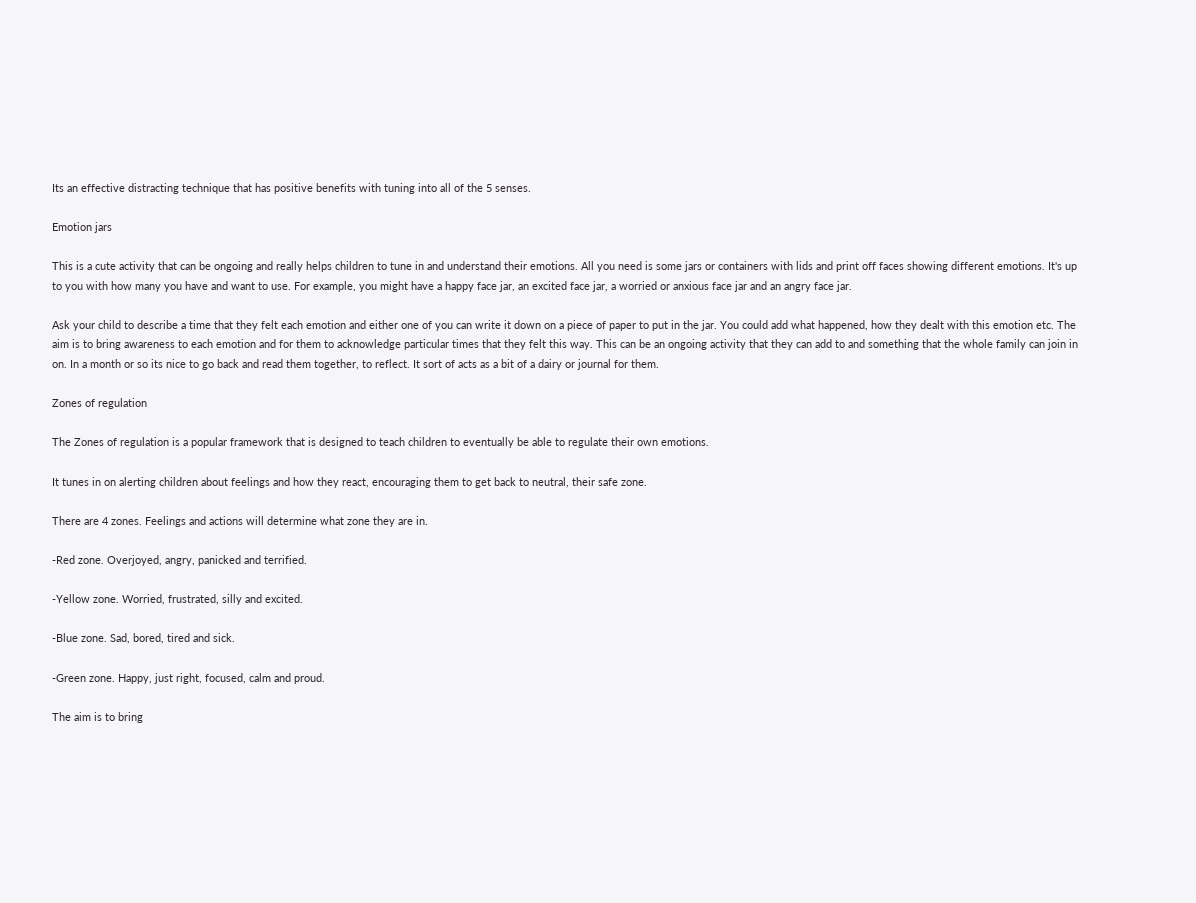Its an effective distracting technique that has positive benefits with tuning into all of the 5 senses.

Emotion jars

This is a cute activity that can be ongoing and really helps children to tune in and understand their emotions. All you need is some jars or containers with lids and print off faces showing different emotions. It's up to you with how many you have and want to use. For example, you might have a happy face jar, an excited face jar, a worried or anxious face jar and an angry face jar.

Ask your child to describe a time that they felt each emotion and either one of you can write it down on a piece of paper to put in the jar. You could add what happened, how they dealt with this emotion etc. The aim is to bring awareness to each emotion and for them to acknowledge particular times that they felt this way. This can be an ongoing activity that they can add to and something that the whole family can join in on. In a month or so its nice to go back and read them together, to reflect. It sort of acts as a bit of a dairy or journal for them.

Zones of regulation

The Zones of regulation is a popular framework that is designed to teach children to eventually be able to regulate their own emotions.

It tunes in on alerting children about feelings and how they react, encouraging them to get back to neutral, their safe zone.

There are 4 zones. Feelings and actions will determine what zone they are in.

-Red zone. Overjoyed, angry, panicked and terrified.

-Yellow zone. Worried, frustrated, silly and excited.

-Blue zone. Sad, bored, tired and sick.

-Green zone. Happy, just right, focused, calm and proud.

The aim is to bring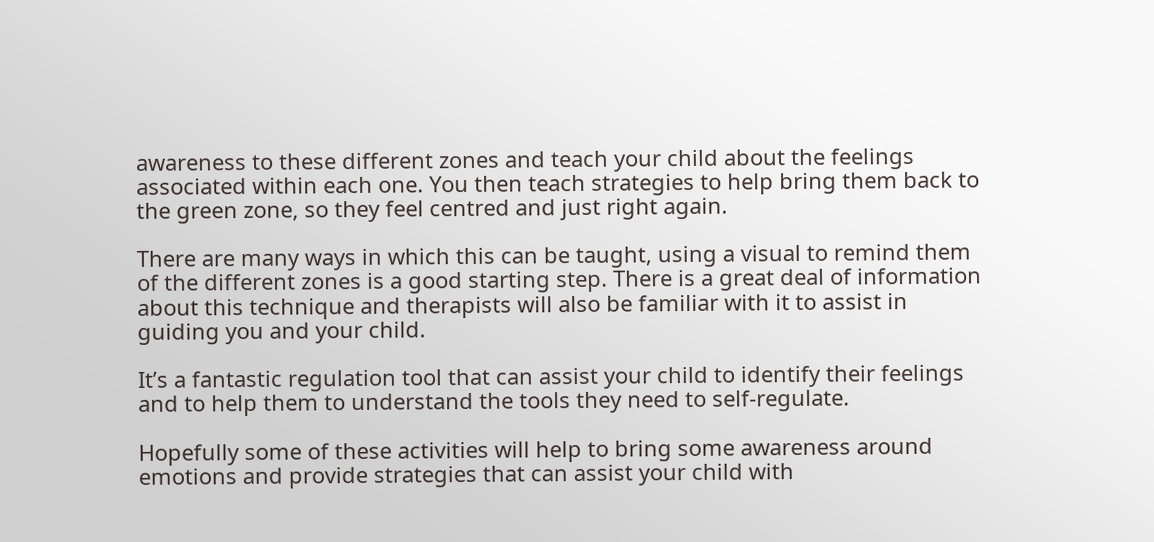awareness to these different zones and teach your child about the feelings associated within each one. You then teach strategies to help bring them back to the green zone, so they feel centred and just right again.

There are many ways in which this can be taught, using a visual to remind them of the different zones is a good starting step. There is a great deal of information about this technique and therapists will also be familiar with it to assist in guiding you and your child.

It’s a fantastic regulation tool that can assist your child to identify their feelings and to help them to understand the tools they need to self-regulate.

Hopefully some of these activities will help to bring some awareness around emotions and provide strategies that can assist your child with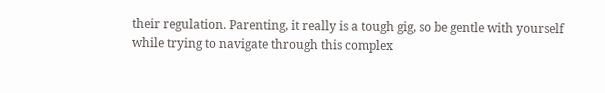their regulation. Parenting, it really is a tough gig, so be gentle with yourself while trying to navigate through this complex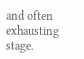and often exhausting stage.